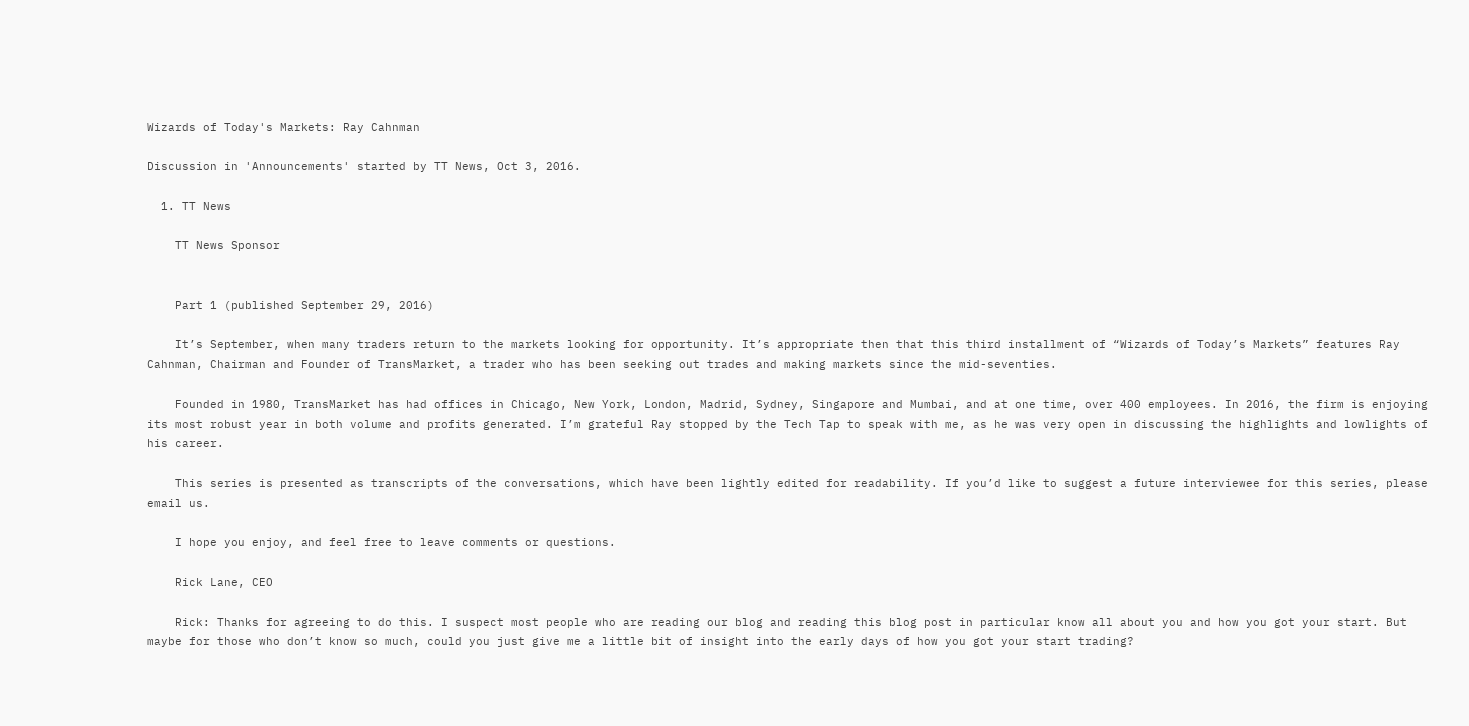Wizards of Today's Markets: Ray Cahnman

Discussion in 'Announcements' started by TT News, Oct 3, 2016.

  1. TT News

    TT News Sponsor


    Part 1 (published September 29, 2016)

    It’s September, when many traders return to the markets looking for opportunity. It’s appropriate then that this third installment of “Wizards of Today’s Markets” features Ray Cahnman, Chairman and Founder of TransMarket, a trader who has been seeking out trades and making markets since the mid-seventies.

    Founded in 1980, TransMarket has had offices in Chicago, New York, London, Madrid, Sydney, Singapore and Mumbai, and at one time, over 400 employees. In 2016, the firm is enjoying its most robust year in both volume and profits generated. I’m grateful Ray stopped by the Tech Tap to speak with me, as he was very open in discussing the highlights and lowlights of his career.

    This series is presented as transcripts of the conversations, which have been lightly edited for readability. If you’d like to suggest a future interviewee for this series, please email us.

    I hope you enjoy, and feel free to leave comments or questions.

    Rick Lane, CEO

    Rick: Thanks for agreeing to do this. I suspect most people who are reading our blog and reading this blog post in particular know all about you and how you got your start. But maybe for those who don’t know so much, could you just give me a little bit of insight into the early days of how you got your start trading?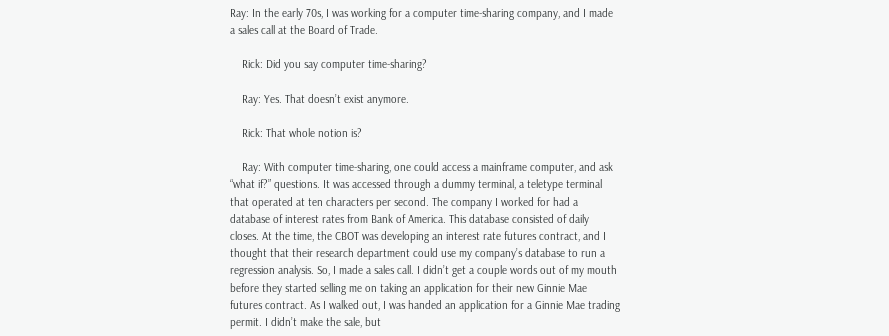Ray: In the early 70s, I was working for a computer time-sharing company, and I made a sales call at the Board of Trade.

    Rick: Did you say computer time-sharing?

    Ray: Yes. That doesn’t exist anymore.

    Rick: That whole notion is?

    Ray: With computer time-sharing, one could access a mainframe computer, and ask “what if?” questions. It was accessed through a dummy terminal, a teletype terminal that operated at ten characters per second. The company I worked for had a database of interest rates from Bank of America. This database consisted of daily closes. At the time, the CBOT was developing an interest rate futures contract, and I thought that their research department could use my company’s database to run a regression analysis. So, I made a sales call. I didn’t get a couple words out of my mouth before they started selling me on taking an application for their new Ginnie Mae futures contract. As I walked out, I was handed an application for a Ginnie Mae trading permit. I didn’t make the sale, but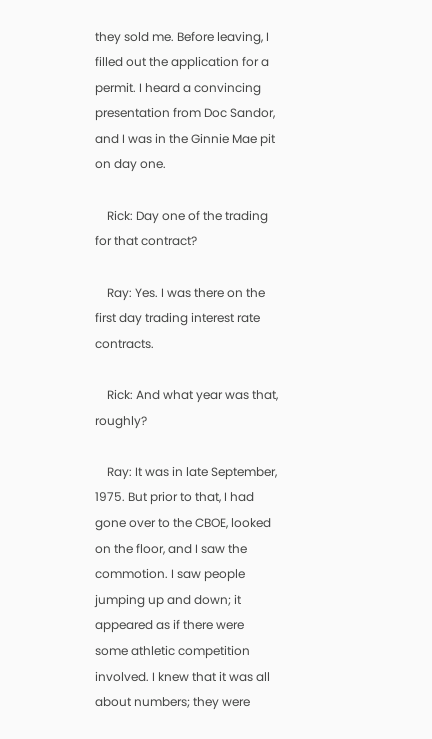they sold me. Before leaving, I filled out the application for a permit. I heard a convincing presentation from Doc Sandor, and I was in the Ginnie Mae pit on day one.

    Rick: Day one of the trading for that contract?

    Ray: Yes. I was there on the first day trading interest rate contracts.

    Rick: And what year was that, roughly?

    Ray: It was in late September, 1975. But prior to that, I had gone over to the CBOE, looked on the floor, and I saw the commotion. I saw people jumping up and down; it appeared as if there were some athletic competition involved. I knew that it was all about numbers; they were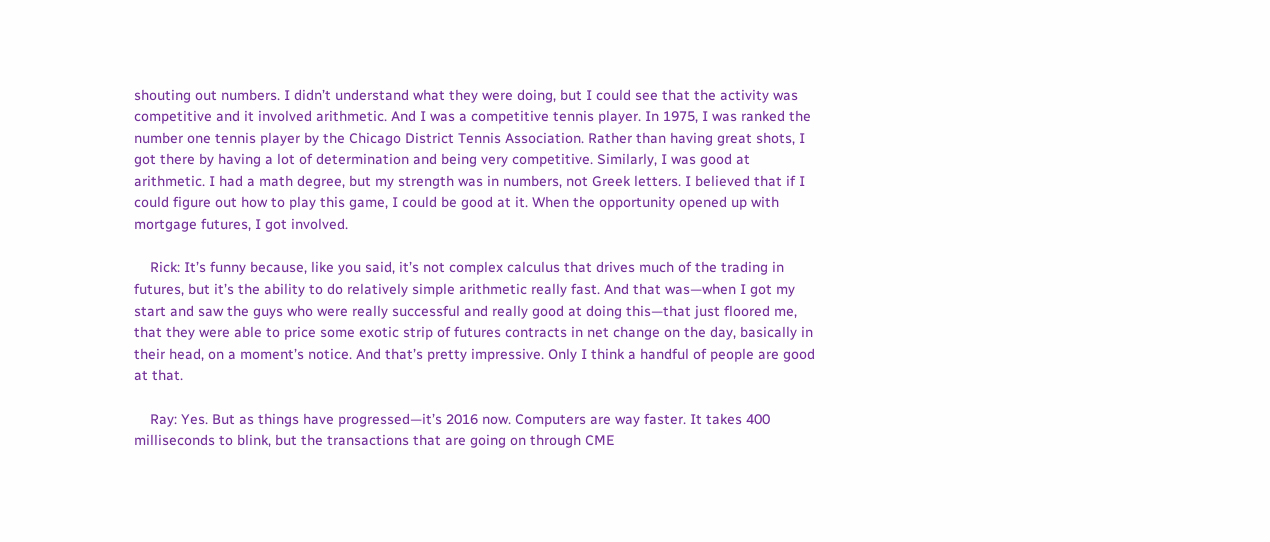shouting out numbers. I didn’t understand what they were doing, but I could see that the activity was competitive and it involved arithmetic. And I was a competitive tennis player. In 1975, I was ranked the number one tennis player by the Chicago District Tennis Association. Rather than having great shots, I got there by having a lot of determination and being very competitive. Similarly, I was good at arithmetic. I had a math degree, but my strength was in numbers, not Greek letters. I believed that if I could figure out how to play this game, I could be good at it. When the opportunity opened up with mortgage futures, I got involved.

    Rick: It’s funny because, like you said, it’s not complex calculus that drives much of the trading in futures, but it’s the ability to do relatively simple arithmetic really fast. And that was—when I got my start and saw the guys who were really successful and really good at doing this—that just floored me, that they were able to price some exotic strip of futures contracts in net change on the day, basically in their head, on a moment’s notice. And that’s pretty impressive. Only I think a handful of people are good at that.

    Ray: Yes. But as things have progressed—it’s 2016 now. Computers are way faster. It takes 400 milliseconds to blink, but the transactions that are going on through CME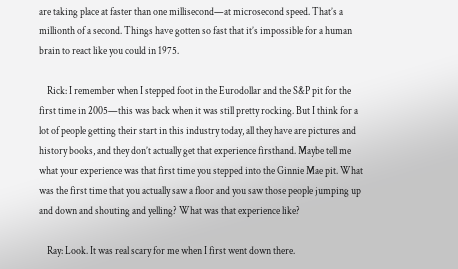are taking place at faster than one millisecond—at microsecond speed. That’s a millionth of a second. Things have gotten so fast that it’s impossible for a human brain to react like you could in 1975.

    Rick: I remember when I stepped foot in the Eurodollar and the S&P pit for the first time in 2005—this was back when it was still pretty rocking. But I think for a lot of people getting their start in this industry today, all they have are pictures and history books, and they don’t actually get that experience firsthand. Maybe tell me what your experience was that first time you stepped into the Ginnie Mae pit. What was the first time that you actually saw a floor and you saw those people jumping up and down and shouting and yelling? What was that experience like?

    Ray: Look. It was real scary for me when I first went down there.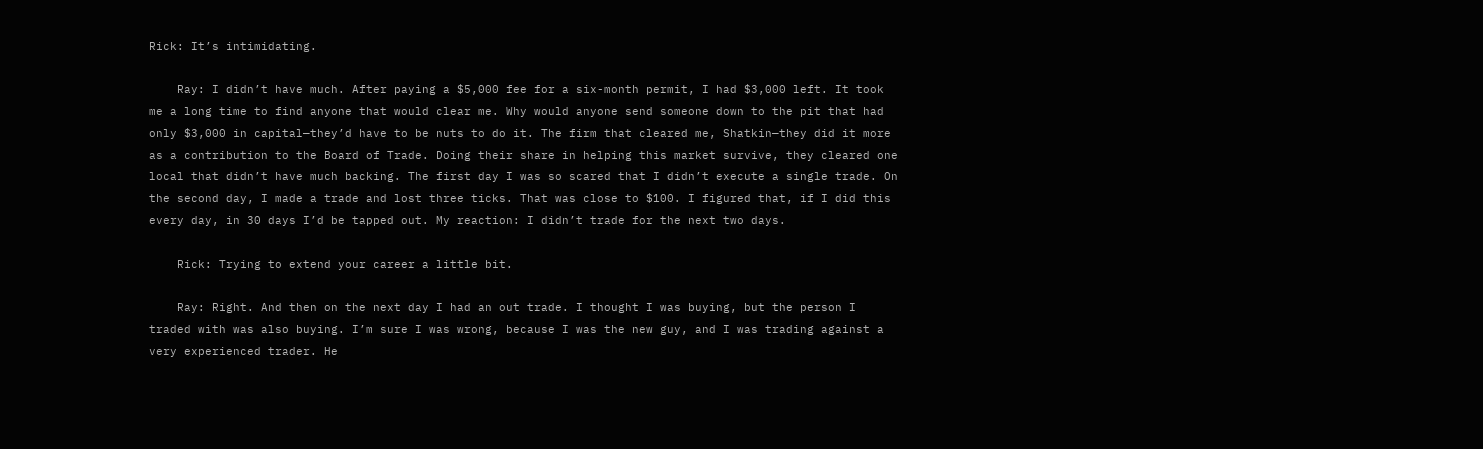Rick: It’s intimidating.

    Ray: I didn’t have much. After paying a $5,000 fee for a six-month permit, I had $3,000 left. It took me a long time to find anyone that would clear me. Why would anyone send someone down to the pit that had only $3,000 in capital—they’d have to be nuts to do it. The firm that cleared me, Shatkin—they did it more as a contribution to the Board of Trade. Doing their share in helping this market survive, they cleared one local that didn’t have much backing. The first day I was so scared that I didn’t execute a single trade. On the second day, I made a trade and lost three ticks. That was close to $100. I figured that, if I did this every day, in 30 days I’d be tapped out. My reaction: I didn’t trade for the next two days.

    Rick: Trying to extend your career a little bit.

    Ray: Right. And then on the next day I had an out trade. I thought I was buying, but the person I traded with was also buying. I’m sure I was wrong, because I was the new guy, and I was trading against a very experienced trader. He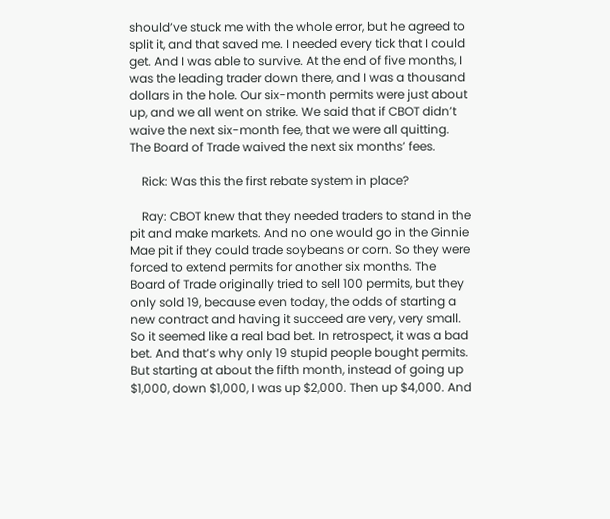should’ve stuck me with the whole error, but he agreed to split it, and that saved me. I needed every tick that I could get. And I was able to survive. At the end of five months, I was the leading trader down there, and I was a thousand dollars in the hole. Our six-month permits were just about up, and we all went on strike. We said that if CBOT didn’t waive the next six-month fee, that we were all quitting. The Board of Trade waived the next six months’ fees.

    Rick: Was this the first rebate system in place?

    Ray: CBOT knew that they needed traders to stand in the pit and make markets. And no one would go in the Ginnie Mae pit if they could trade soybeans or corn. So they were forced to extend permits for another six months. The Board of Trade originally tried to sell 100 permits, but they only sold 19, because even today, the odds of starting a new contract and having it succeed are very, very small. So it seemed like a real bad bet. In retrospect, it was a bad bet. And that’s why only 19 stupid people bought permits. But starting at about the fifth month, instead of going up $1,000, down $1,000, I was up $2,000. Then up $4,000. And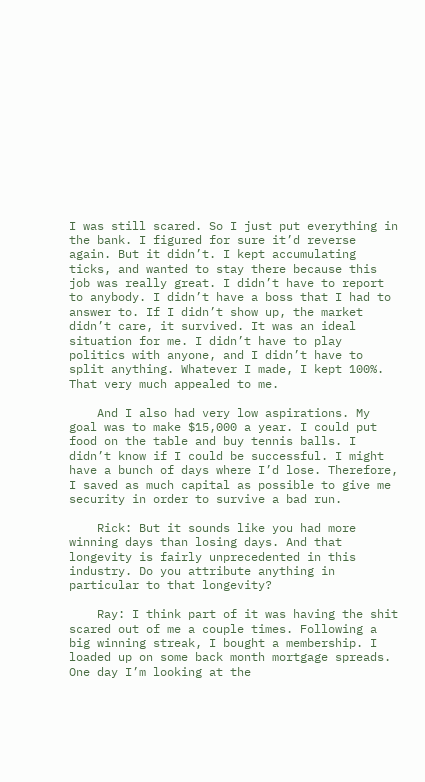I was still scared. So I just put everything in the bank. I figured for sure it’d reverse again. But it didn’t. I kept accumulating ticks, and wanted to stay there because this job was really great. I didn’t have to report to anybody. I didn’t have a boss that I had to answer to. If I didn’t show up, the market didn’t care, it survived. It was an ideal situation for me. I didn’t have to play politics with anyone, and I didn’t have to split anything. Whatever I made, I kept 100%. That very much appealed to me.

    And I also had very low aspirations. My goal was to make $15,000 a year. I could put food on the table and buy tennis balls. I didn’t know if I could be successful. I might have a bunch of days where I’d lose. Therefore, I saved as much capital as possible to give me security in order to survive a bad run.

    Rick: But it sounds like you had more winning days than losing days. And that longevity is fairly unprecedented in this industry. Do you attribute anything in particular to that longevity?

    Ray: I think part of it was having the shit scared out of me a couple times. Following a big winning streak, I bought a membership. I loaded up on some back month mortgage spreads. One day I’m looking at the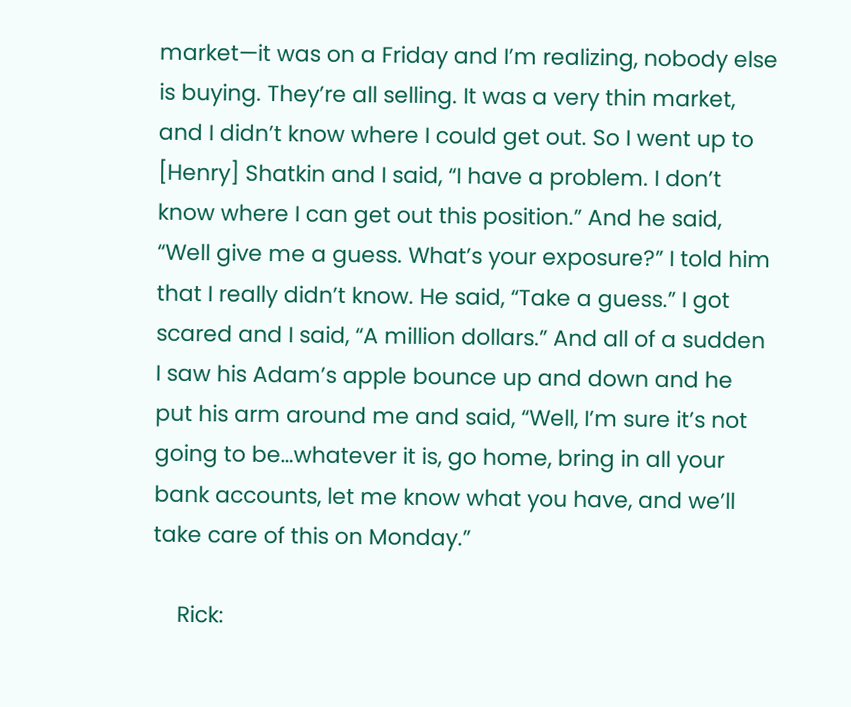market—it was on a Friday and I’m realizing, nobody else is buying. They’re all selling. It was a very thin market, and I didn’t know where I could get out. So I went up to [Henry] Shatkin and I said, “I have a problem. I don’t know where I can get out this position.” And he said, “Well give me a guess. What’s your exposure?” I told him that I really didn’t know. He said, “Take a guess.” I got scared and I said, “A million dollars.” And all of a sudden I saw his Adam’s apple bounce up and down and he put his arm around me and said, “Well, I’m sure it’s not going to be…whatever it is, go home, bring in all your bank accounts, let me know what you have, and we’ll take care of this on Monday.”

    Rick: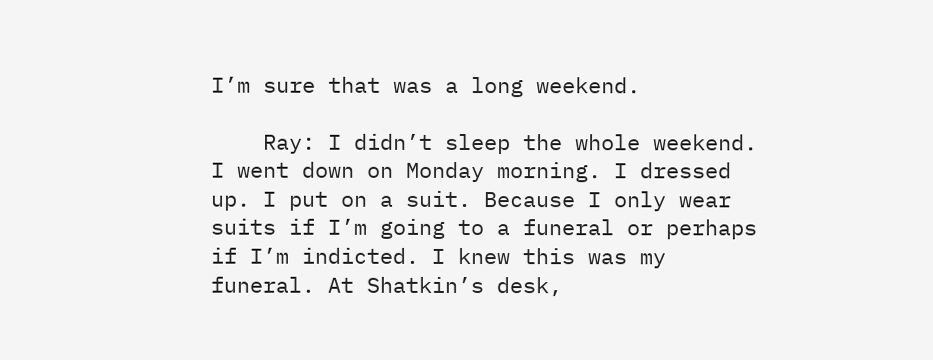I’m sure that was a long weekend.

    Ray: I didn’t sleep the whole weekend. I went down on Monday morning. I dressed up. I put on a suit. Because I only wear suits if I’m going to a funeral or perhaps if I’m indicted. I knew this was my funeral. At Shatkin’s desk,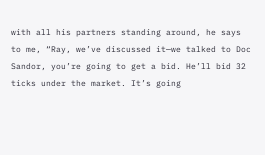with all his partners standing around, he says to me, “Ray, we’ve discussed it—we talked to Doc Sandor, you’re going to get a bid. He’ll bid 32 ticks under the market. It’s going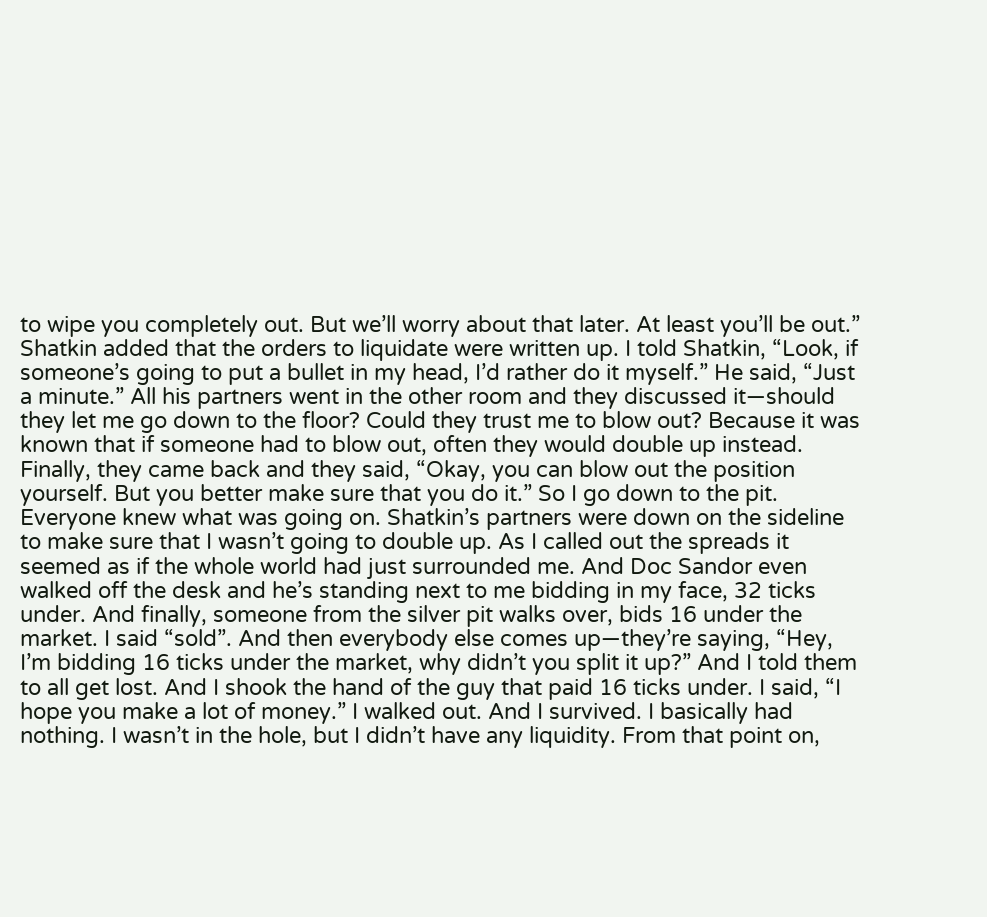to wipe you completely out. But we’ll worry about that later. At least you’ll be out.” Shatkin added that the orders to liquidate were written up. I told Shatkin, “Look, if someone’s going to put a bullet in my head, I’d rather do it myself.” He said, “Just a minute.” All his partners went in the other room and they discussed it—should they let me go down to the floor? Could they trust me to blow out? Because it was known that if someone had to blow out, often they would double up instead. Finally, they came back and they said, “Okay, you can blow out the position yourself. But you better make sure that you do it.” So I go down to the pit. Everyone knew what was going on. Shatkin’s partners were down on the sideline to make sure that I wasn’t going to double up. As I called out the spreads it seemed as if the whole world had just surrounded me. And Doc Sandor even walked off the desk and he’s standing next to me bidding in my face, 32 ticks under. And finally, someone from the silver pit walks over, bids 16 under the market. I said “sold”. And then everybody else comes up—they’re saying, “Hey, I’m bidding 16 ticks under the market, why didn’t you split it up?” And I told them to all get lost. And I shook the hand of the guy that paid 16 ticks under. I said, “I hope you make a lot of money.” I walked out. And I survived. I basically had nothing. I wasn’t in the hole, but I didn’t have any liquidity. From that point on,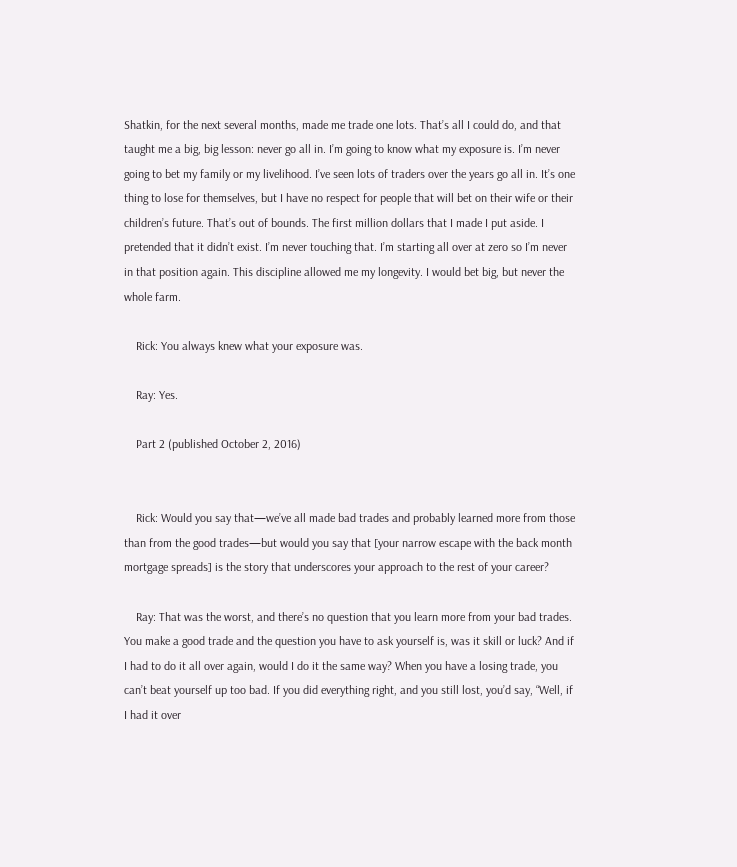Shatkin, for the next several months, made me trade one lots. That’s all I could do, and that taught me a big, big lesson: never go all in. I’m going to know what my exposure is. I’m never going to bet my family or my livelihood. I’ve seen lots of traders over the years go all in. It’s one thing to lose for themselves, but I have no respect for people that will bet on their wife or their children’s future. That’s out of bounds. The first million dollars that I made I put aside. I pretended that it didn’t exist. I’m never touching that. I’m starting all over at zero so I’m never in that position again. This discipline allowed me my longevity. I would bet big, but never the whole farm.

    Rick: You always knew what your exposure was.

    Ray: Yes.

    Part 2 (published October 2, 2016)


    Rick: Would you say that—we’ve all made bad trades and probably learned more from those than from the good trades—but would you say that [your narrow escape with the back month mortgage spreads] is the story that underscores your approach to the rest of your career?

    Ray: That was the worst, and there’s no question that you learn more from your bad trades. You make a good trade and the question you have to ask yourself is, was it skill or luck? And if I had to do it all over again, would I do it the same way? When you have a losing trade, you can’t beat yourself up too bad. If you did everything right, and you still lost, you’d say, “Well, if I had it over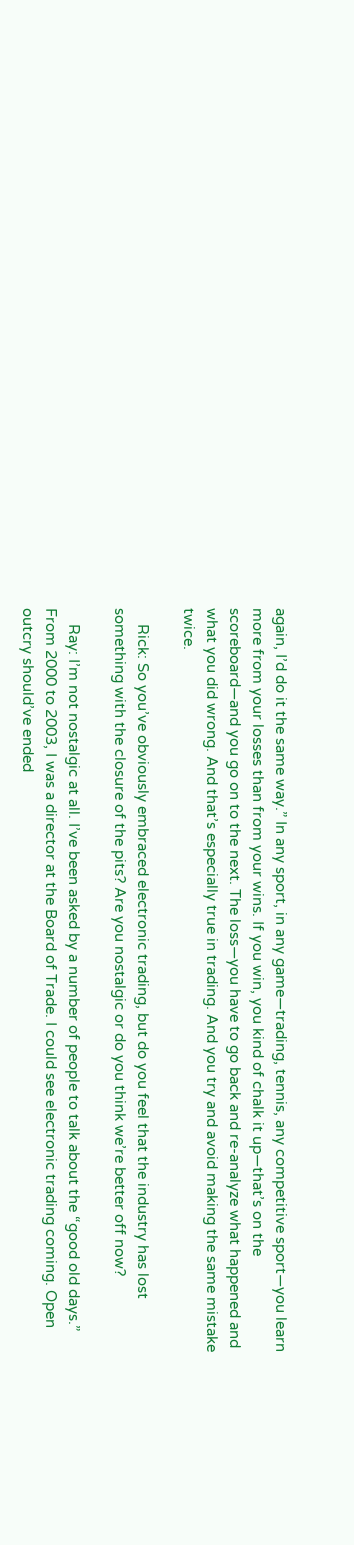again, I’d do it the same way.” In any sport, in any game—trading, tennis, any competitive sport—you learn more from your losses than from your wins. If you win, you kind of chalk it up—that’s on the scoreboard—and you go on to the next. The loss—you have to go back and re-analyze what happened and what you did wrong. And that’s especially true in trading. And you try and avoid making the same mistake twice.

    Rick: So you’ve obviously embraced electronic trading, but do you feel that the industry has lost something with the closure of the pits? Are you nostalgic or do you think we’re better off now?

    Ray: I’m not nostalgic at all. I’ve been asked by a number of people to talk about the “good old days.” From 2000 to 2003, I was a director at the Board of Trade. I could see electronic trading coming. Open outcry should’ve ended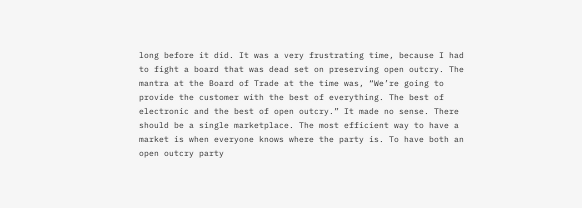long before it did. It was a very frustrating time, because I had to fight a board that was dead set on preserving open outcry. The mantra at the Board of Trade at the time was, “We’re going to provide the customer with the best of everything. The best of electronic and the best of open outcry.” It made no sense. There should be a single marketplace. The most efficient way to have a market is when everyone knows where the party is. To have both an open outcry party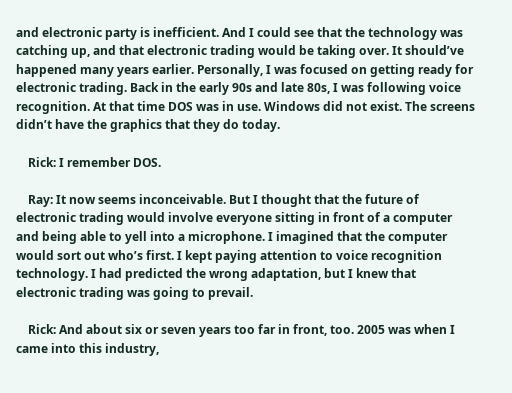and electronic party is inefficient. And I could see that the technology was catching up, and that electronic trading would be taking over. It should’ve happened many years earlier. Personally, I was focused on getting ready for electronic trading. Back in the early 90s and late 80s, I was following voice recognition. At that time DOS was in use. Windows did not exist. The screens didn’t have the graphics that they do today.

    Rick: I remember DOS.

    Ray: It now seems inconceivable. But I thought that the future of electronic trading would involve everyone sitting in front of a computer and being able to yell into a microphone. I imagined that the computer would sort out who’s first. I kept paying attention to voice recognition technology. I had predicted the wrong adaptation, but I knew that electronic trading was going to prevail.

    Rick: And about six or seven years too far in front, too. 2005 was when I came into this industry,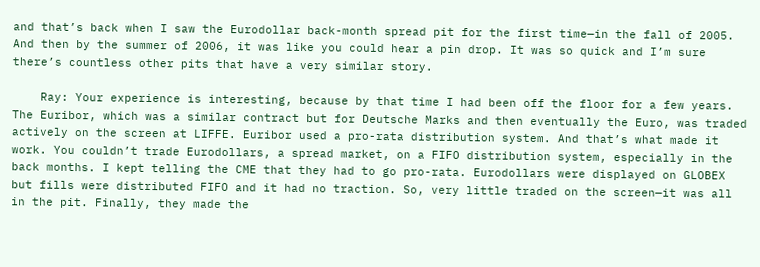and that’s back when I saw the Eurodollar back-month spread pit for the first time—in the fall of 2005. And then by the summer of 2006, it was like you could hear a pin drop. It was so quick and I’m sure there’s countless other pits that have a very similar story.

    Ray: Your experience is interesting, because by that time I had been off the floor for a few years. The Euribor, which was a similar contract but for Deutsche Marks and then eventually the Euro, was traded actively on the screen at LIFFE. Euribor used a pro-rata distribution system. And that’s what made it work. You couldn’t trade Eurodollars, a spread market, on a FIFO distribution system, especially in the back months. I kept telling the CME that they had to go pro-rata. Eurodollars were displayed on GLOBEX but fills were distributed FIFO and it had no traction. So, very little traded on the screen—it was all in the pit. Finally, they made the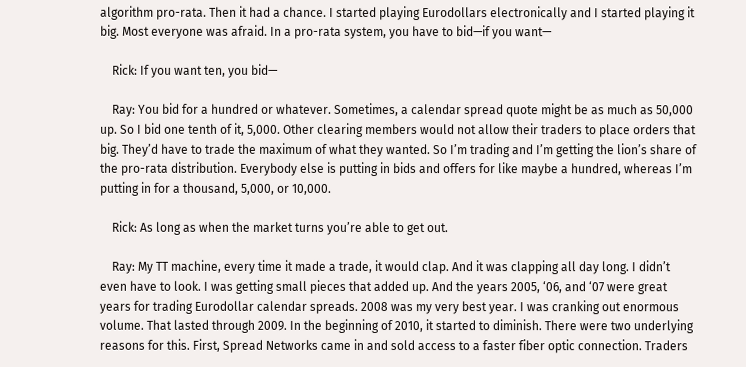algorithm pro-rata. Then it had a chance. I started playing Eurodollars electronically and I started playing it big. Most everyone was afraid. In a pro-rata system, you have to bid—if you want—

    Rick: If you want ten, you bid—

    Ray: You bid for a hundred or whatever. Sometimes, a calendar spread quote might be as much as 50,000 up. So I bid one tenth of it, 5,000. Other clearing members would not allow their traders to place orders that big. They’d have to trade the maximum of what they wanted. So I’m trading and I’m getting the lion’s share of the pro-rata distribution. Everybody else is putting in bids and offers for like maybe a hundred, whereas I’m putting in for a thousand, 5,000, or 10,000.

    Rick: As long as when the market turns you’re able to get out.

    Ray: My TT machine, every time it made a trade, it would clap. And it was clapping all day long. I didn’t even have to look. I was getting small pieces that added up. And the years 2005, ‘06, and ‘07 were great years for trading Eurodollar calendar spreads. 2008 was my very best year. I was cranking out enormous volume. That lasted through 2009. In the beginning of 2010, it started to diminish. There were two underlying reasons for this. First, Spread Networks came in and sold access to a faster fiber optic connection. Traders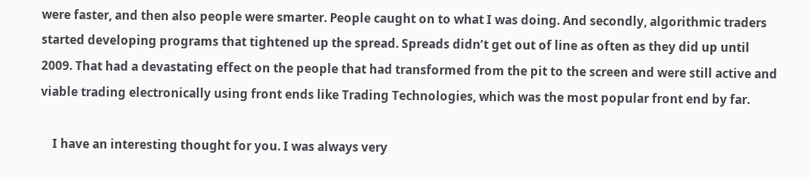were faster, and then also people were smarter. People caught on to what I was doing. And secondly, algorithmic traders started developing programs that tightened up the spread. Spreads didn’t get out of line as often as they did up until 2009. That had a devastating effect on the people that had transformed from the pit to the screen and were still active and viable trading electronically using front ends like Trading Technologies, which was the most popular front end by far.

    I have an interesting thought for you. I was always very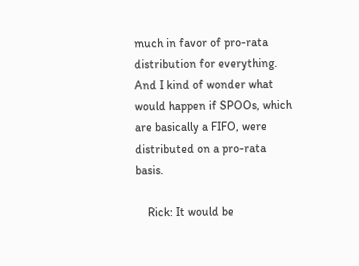much in favor of pro-rata distribution for everything. And I kind of wonder what would happen if SPOOs, which are basically a FIFO, were distributed on a pro-rata basis.

    Rick: It would be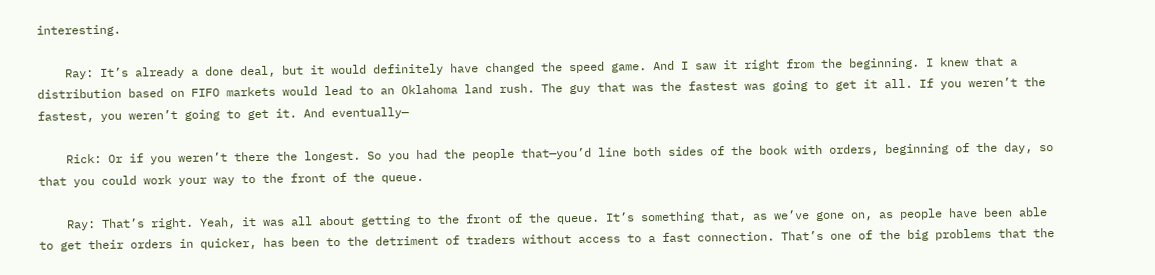interesting.

    Ray: It’s already a done deal, but it would definitely have changed the speed game. And I saw it right from the beginning. I knew that a distribution based on FIFO markets would lead to an Oklahoma land rush. The guy that was the fastest was going to get it all. If you weren’t the fastest, you weren’t going to get it. And eventually—

    Rick: Or if you weren’t there the longest. So you had the people that—you’d line both sides of the book with orders, beginning of the day, so that you could work your way to the front of the queue.

    Ray: That’s right. Yeah, it was all about getting to the front of the queue. It’s something that, as we’ve gone on, as people have been able to get their orders in quicker, has been to the detriment of traders without access to a fast connection. That’s one of the big problems that the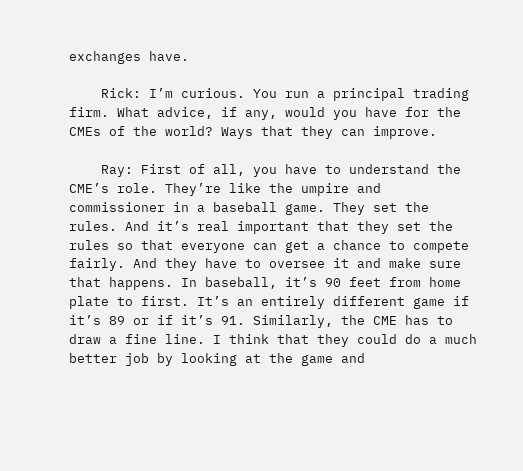exchanges have.

    Rick: I’m curious. You run a principal trading firm. What advice, if any, would you have for the CMEs of the world? Ways that they can improve.

    Ray: First of all, you have to understand the CME’s role. They’re like the umpire and commissioner in a baseball game. They set the rules. And it’s real important that they set the rules so that everyone can get a chance to compete fairly. And they have to oversee it and make sure that happens. In baseball, it’s 90 feet from home plate to first. It’s an entirely different game if it’s 89 or if it’s 91. Similarly, the CME has to draw a fine line. I think that they could do a much better job by looking at the game and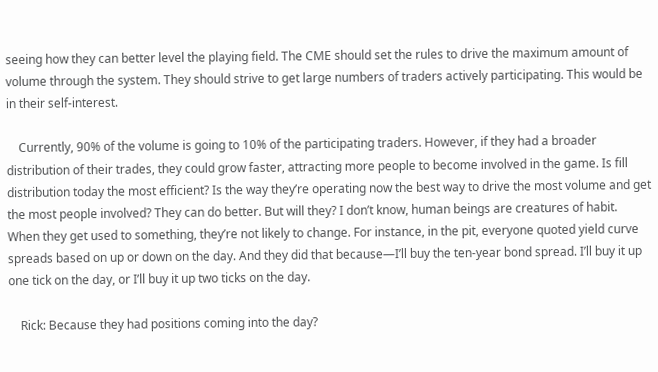seeing how they can better level the playing field. The CME should set the rules to drive the maximum amount of volume through the system. They should strive to get large numbers of traders actively participating. This would be in their self-interest.

    Currently, 90% of the volume is going to 10% of the participating traders. However, if they had a broader distribution of their trades, they could grow faster, attracting more people to become involved in the game. Is fill distribution today the most efficient? Is the way they’re operating now the best way to drive the most volume and get the most people involved? They can do better. But will they? I don’t know, human beings are creatures of habit. When they get used to something, they’re not likely to change. For instance, in the pit, everyone quoted yield curve spreads based on up or down on the day. And they did that because—I’ll buy the ten-year bond spread. I’ll buy it up one tick on the day, or I’ll buy it up two ticks on the day.

    Rick: Because they had positions coming into the day?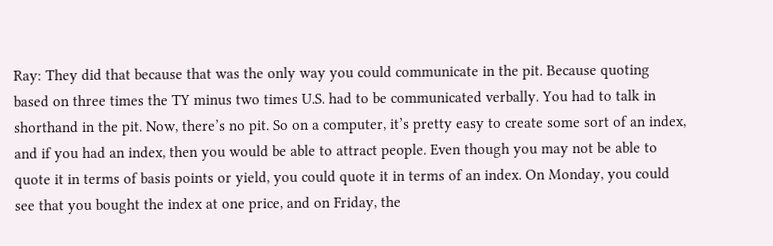Ray: They did that because that was the only way you could communicate in the pit. Because quoting based on three times the TY minus two times U.S. had to be communicated verbally. You had to talk in shorthand in the pit. Now, there’s no pit. So on a computer, it’s pretty easy to create some sort of an index, and if you had an index, then you would be able to attract people. Even though you may not be able to quote it in terms of basis points or yield, you could quote it in terms of an index. On Monday, you could see that you bought the index at one price, and on Friday, the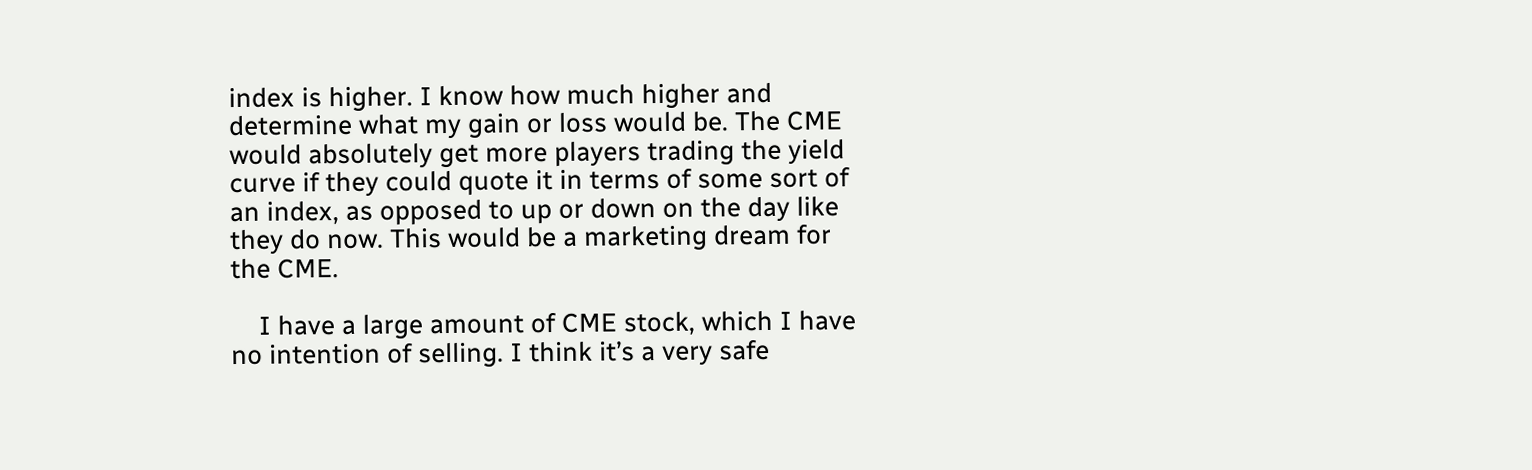index is higher. I know how much higher and determine what my gain or loss would be. The CME would absolutely get more players trading the yield curve if they could quote it in terms of some sort of an index, as opposed to up or down on the day like they do now. This would be a marketing dream for the CME.

    I have a large amount of CME stock, which I have no intention of selling. I think it’s a very safe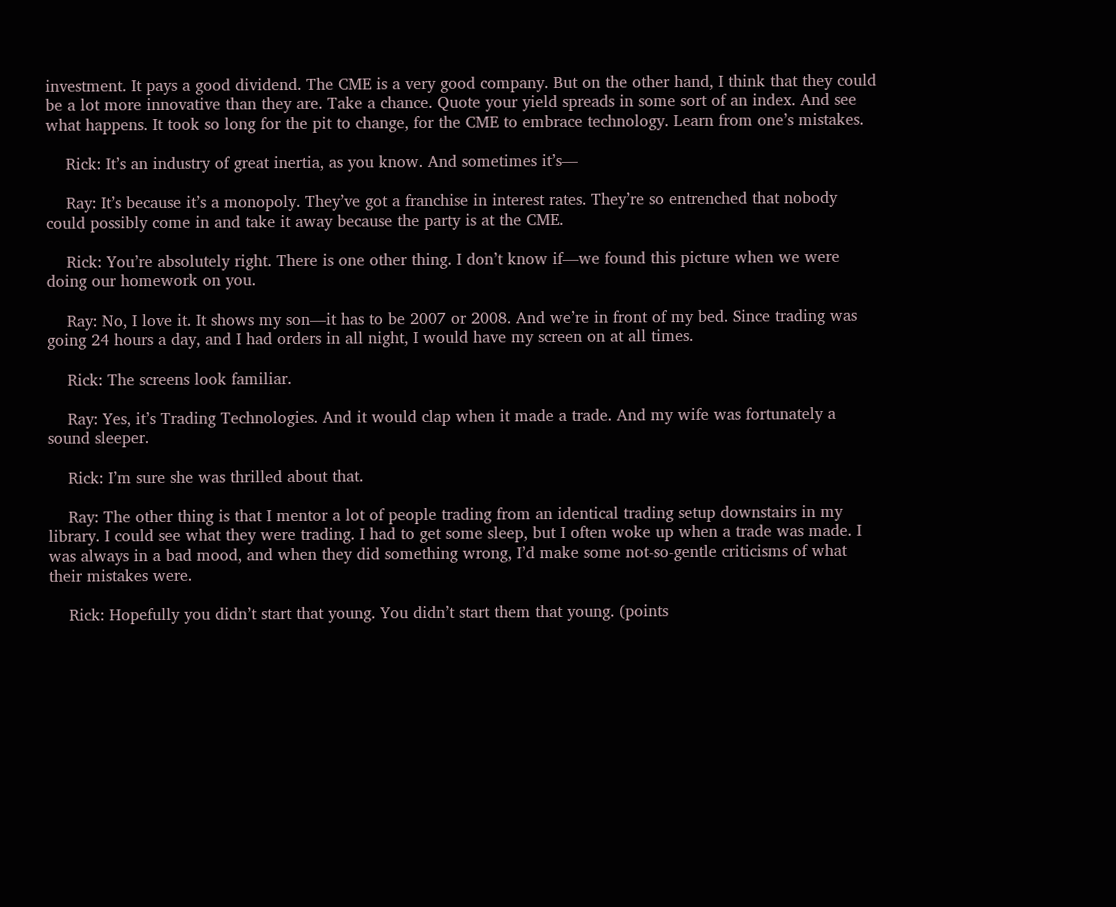investment. It pays a good dividend. The CME is a very good company. But on the other hand, I think that they could be a lot more innovative than they are. Take a chance. Quote your yield spreads in some sort of an index. And see what happens. It took so long for the pit to change, for the CME to embrace technology. Learn from one’s mistakes.

    Rick: It’s an industry of great inertia, as you know. And sometimes it’s—

    Ray: It’s because it’s a monopoly. They’ve got a franchise in interest rates. They’re so entrenched that nobody could possibly come in and take it away because the party is at the CME.

    Rick: You’re absolutely right. There is one other thing. I don’t know if—we found this picture when we were doing our homework on you.

    Ray: No, I love it. It shows my son—it has to be 2007 or 2008. And we’re in front of my bed. Since trading was going 24 hours a day, and I had orders in all night, I would have my screen on at all times.

    Rick: The screens look familiar.

    Ray: Yes, it’s Trading Technologies. And it would clap when it made a trade. And my wife was fortunately a sound sleeper.

    Rick: I’m sure she was thrilled about that.

    Ray: The other thing is that I mentor a lot of people trading from an identical trading setup downstairs in my library. I could see what they were trading. I had to get some sleep, but I often woke up when a trade was made. I was always in a bad mood, and when they did something wrong, I’d make some not-so-gentle criticisms of what their mistakes were.

    Rick: Hopefully you didn’t start that young. You didn’t start them that young. (points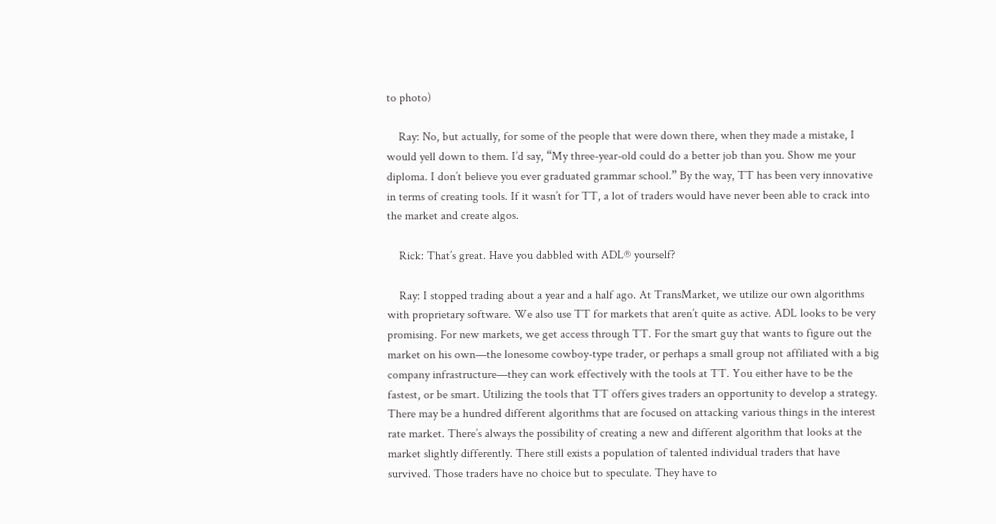to photo)

    Ray: No, but actually, for some of the people that were down there, when they made a mistake, I would yell down to them. I’d say, “My three-year-old could do a better job than you. Show me your diploma. I don’t believe you ever graduated grammar school.” By the way, TT has been very innovative in terms of creating tools. If it wasn’t for TT, a lot of traders would have never been able to crack into the market and create algos.

    Rick: That’s great. Have you dabbled with ADL® yourself?

    Ray: I stopped trading about a year and a half ago. At TransMarket, we utilize our own algorithms with proprietary software. We also use TT for markets that aren’t quite as active. ADL looks to be very promising. For new markets, we get access through TT. For the smart guy that wants to figure out the market on his own—the lonesome cowboy-type trader, or perhaps a small group not affiliated with a big company infrastructure—they can work effectively with the tools at TT. You either have to be the fastest, or be smart. Utilizing the tools that TT offers gives traders an opportunity to develop a strategy. There may be a hundred different algorithms that are focused on attacking various things in the interest rate market. There’s always the possibility of creating a new and different algorithm that looks at the market slightly differently. There still exists a population of talented individual traders that have survived. Those traders have no choice but to speculate. They have to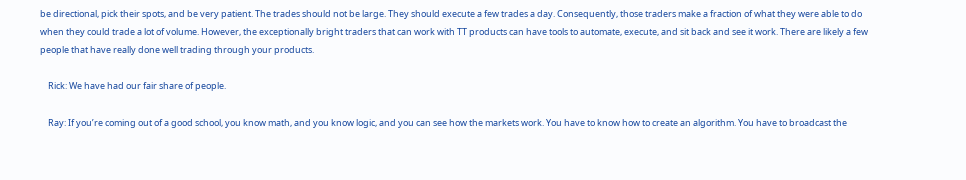be directional, pick their spots, and be very patient. The trades should not be large. They should execute a few trades a day. Consequently, those traders make a fraction of what they were able to do when they could trade a lot of volume. However, the exceptionally bright traders that can work with TT products can have tools to automate, execute, and sit back and see it work. There are likely a few people that have really done well trading through your products.

    Rick: We have had our fair share of people.

    Ray: If you’re coming out of a good school, you know math, and you know logic, and you can see how the markets work. You have to know how to create an algorithm. You have to broadcast the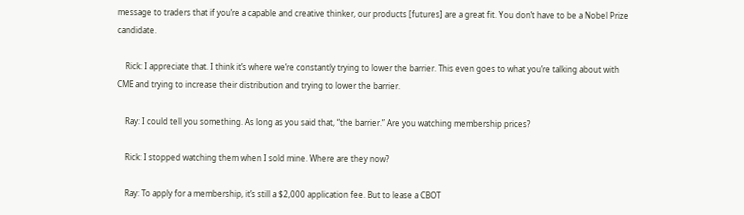message to traders that if you’re a capable and creative thinker, our products [futures] are a great fit. You don’t have to be a Nobel Prize candidate.

    Rick: I appreciate that. I think it’s where we’re constantly trying to lower the barrier. This even goes to what you’re talking about with CME and trying to increase their distribution and trying to lower the barrier.

    Ray: I could tell you something. As long as you said that, “the barrier.” Are you watching membership prices?

    Rick: I stopped watching them when I sold mine. Where are they now?

    Ray: To apply for a membership, it’s still a $2,000 application fee. But to lease a CBOT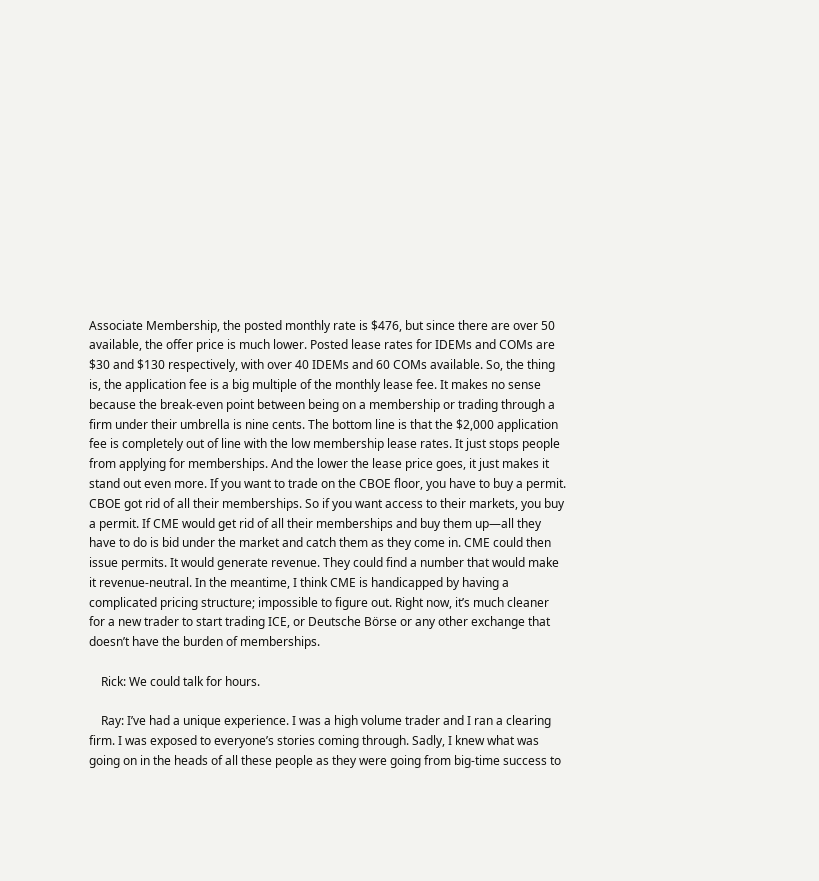Associate Membership, the posted monthly rate is $476, but since there are over 50 available, the offer price is much lower. Posted lease rates for IDEMs and COMs are $30 and $130 respectively, with over 40 IDEMs and 60 COMs available. So, the thing is, the application fee is a big multiple of the monthly lease fee. It makes no sense because the break-even point between being on a membership or trading through a firm under their umbrella is nine cents. The bottom line is that the $2,000 application fee is completely out of line with the low membership lease rates. It just stops people from applying for memberships. And the lower the lease price goes, it just makes it stand out even more. If you want to trade on the CBOE floor, you have to buy a permit. CBOE got rid of all their memberships. So if you want access to their markets, you buy a permit. If CME would get rid of all their memberships and buy them up—all they have to do is bid under the market and catch them as they come in. CME could then issue permits. It would generate revenue. They could find a number that would make it revenue-neutral. In the meantime, I think CME is handicapped by having a complicated pricing structure; impossible to figure out. Right now, it’s much cleaner for a new trader to start trading ICE, or Deutsche Börse or any other exchange that doesn’t have the burden of memberships.

    Rick: We could talk for hours.

    Ray: I’ve had a unique experience. I was a high volume trader and I ran a clearing firm. I was exposed to everyone’s stories coming through. Sadly, I knew what was going on in the heads of all these people as they were going from big-time success to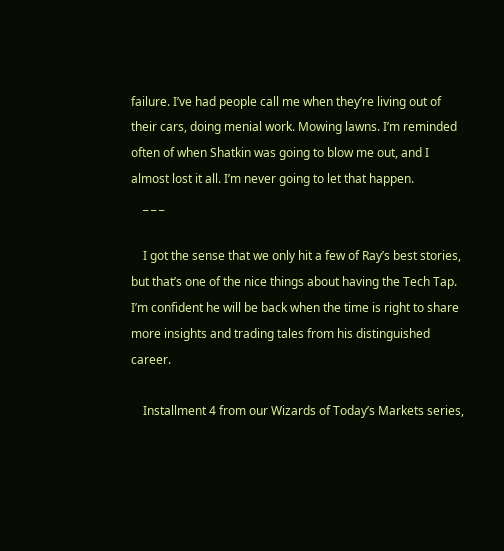failure. I’ve had people call me when they’re living out of their cars, doing menial work. Mowing lawns. I’m reminded often of when Shatkin was going to blow me out, and I almost lost it all. I’m never going to let that happen.
    _ _ _

    I got the sense that we only hit a few of Ray’s best stories, but that’s one of the nice things about having the Tech Tap. I’m confident he will be back when the time is right to share more insights and trading tales from his distinguished career.

    Installment 4 from our Wizards of Today’s Markets series,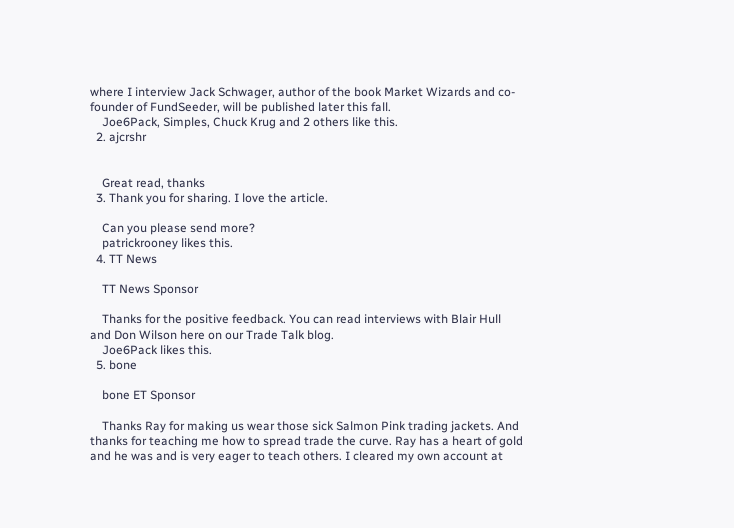where I interview Jack Schwager, author of the book Market Wizards and co-founder of FundSeeder, will be published later this fall.
    Joe6Pack, Simples, Chuck Krug and 2 others like this.
  2. ajcrshr


    Great read, thanks
  3. Thank you for sharing. I love the article.

    Can you please send more?
    patrickrooney likes this.
  4. TT News

    TT News Sponsor

    Thanks for the positive feedback. You can read interviews with Blair Hull and Don Wilson here on our Trade Talk blog.
    Joe6Pack likes this.
  5. bone

    bone ET Sponsor

    Thanks Ray for making us wear those sick Salmon Pink trading jackets. And thanks for teaching me how to spread trade the curve. Ray has a heart of gold and he was and is very eager to teach others. I cleared my own account at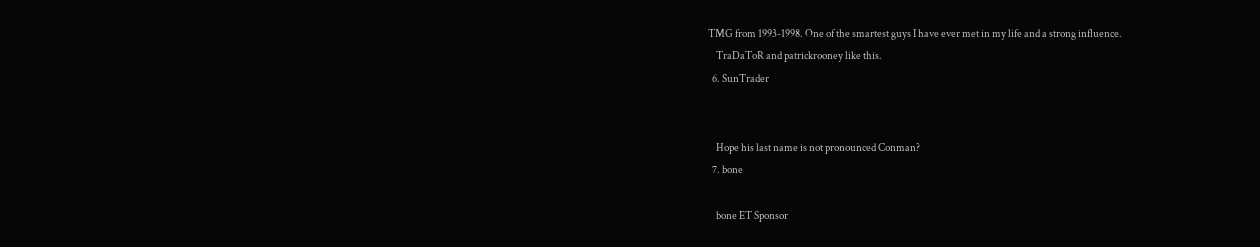TMG from 1993-1998. One of the smartest guys I have ever met in my life and a strong influence.
    TraDaToR and patrickrooney like this.
  6. SunTrader


    Hope his last name is not pronounced Conman?
  7. bone

    bone ET Sponsor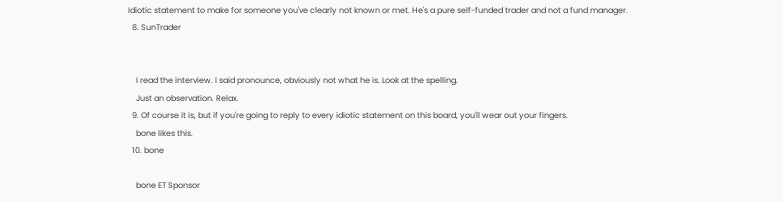Idiotic statement to make for someone you've clearly not known or met. He's a pure self-funded trader and not a fund manager.
  8. SunTrader


    I read the interview. I said pronounce, obviously not what he is. Look at the spelling.
    Just an observation. Relax.
  9. Of course it is, but if you're going to reply to every idiotic statement on this board, you'll wear out your fingers.
    bone likes this.
  10. bone

    bone ET Sponsor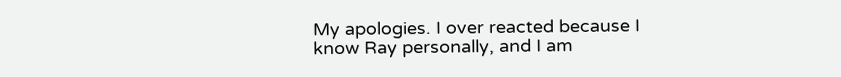My apologies. I over reacted because I know Ray personally, and I am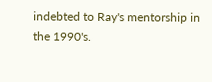indebted to Ray's mentorship in the 1990's.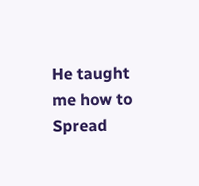He taught me how to Spread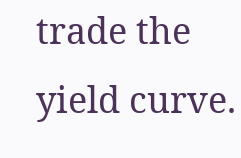trade the yield curve.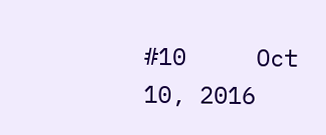#10     Oct 10, 2016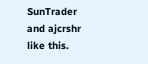SunTrader and ajcrshr like this.